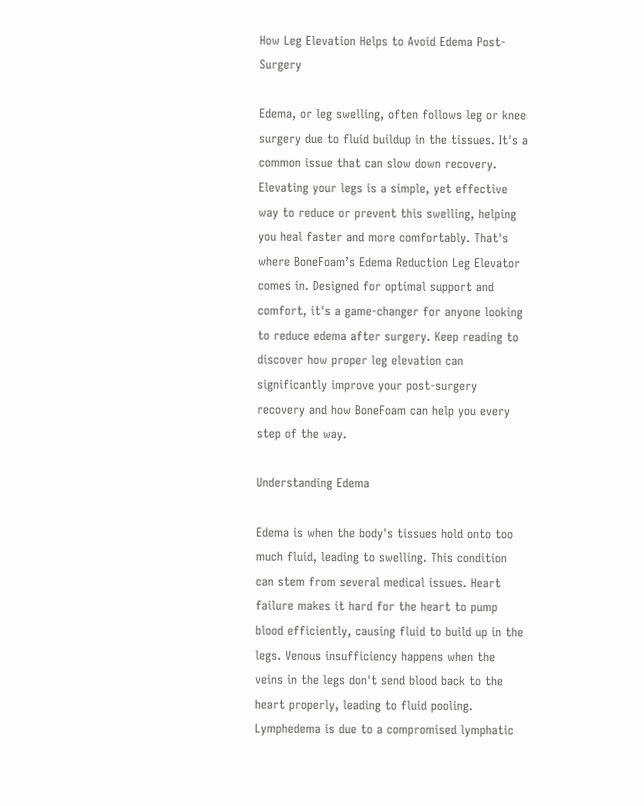How Leg Elevation Helps to Avoid Edema Post-Surgery

Edema, or leg swelling, often follows leg or knee surgery due to fluid buildup in the tissues. It's a common issue that can slow down recovery. Elevating your legs is a simple, yet effective way to reduce or prevent this swelling, helping you heal faster and more comfortably. That's where BoneFoam’s Edema Reduction Leg Elevator comes in. Designed for optimal support and comfort, it's a game-changer for anyone looking to reduce edema after surgery. Keep reading to discover how proper leg elevation can significantly improve your post-surgery recovery and how BoneFoam can help you every step of the way.

Understanding Edema

Edema is when the body's tissues hold onto too much fluid, leading to swelling. This condition can stem from several medical issues. Heart failure makes it hard for the heart to pump blood efficiently, causing fluid to build up in the legs. Venous insufficiency happens when the veins in the legs don't send blood back to the heart properly, leading to fluid pooling. Lymphedema is due to a compromised lymphatic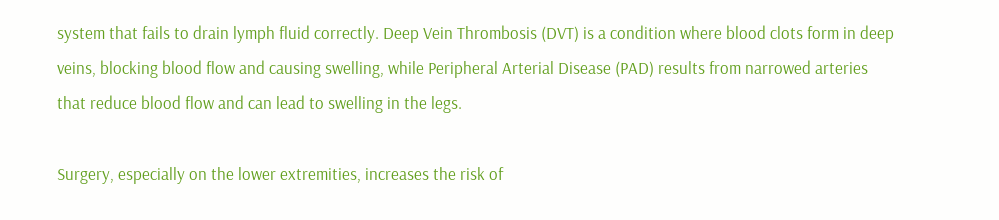system that fails to drain lymph fluid correctly. Deep Vein Thrombosis (DVT) is a condition where blood clots form in deep veins, blocking blood flow and causing swelling, while Peripheral Arterial Disease (PAD) results from narrowed arteries that reduce blood flow and can lead to swelling in the legs.

Surgery, especially on the lower extremities, increases the risk of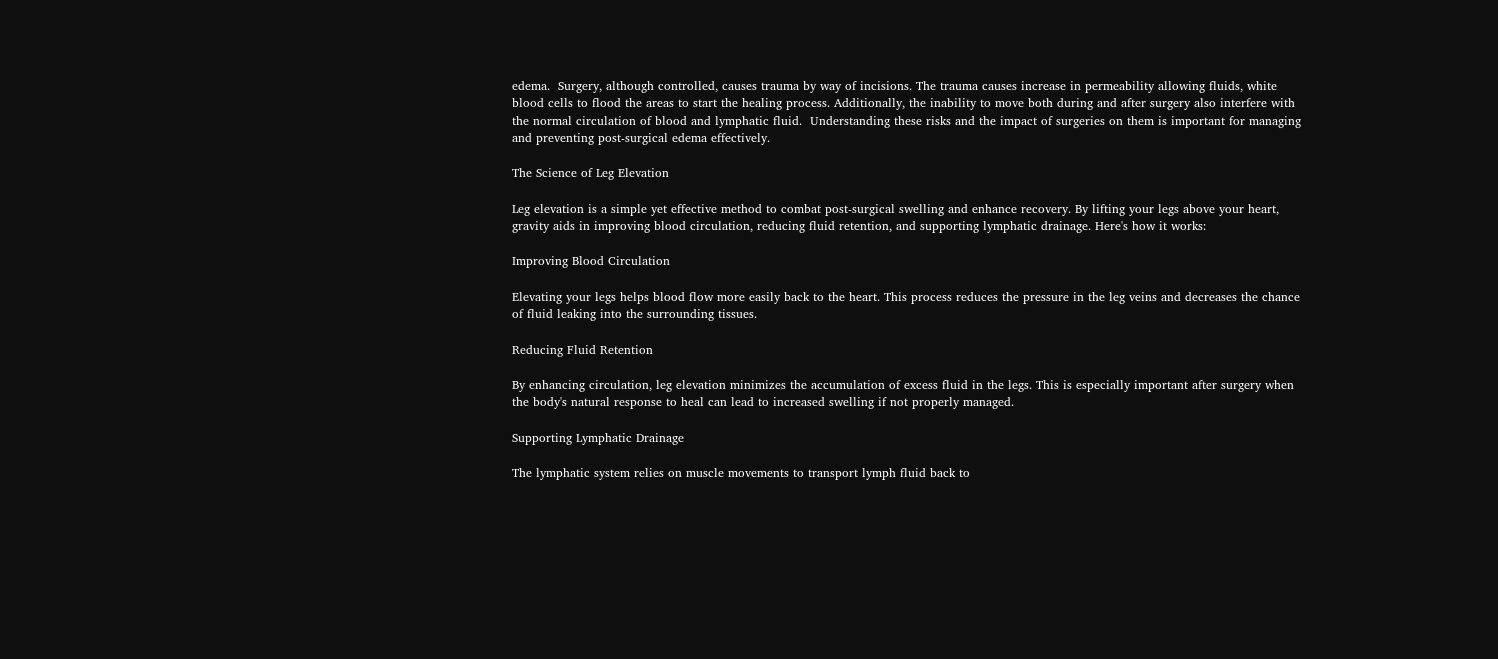edema.  Surgery, although controlled, causes trauma by way of incisions. The trauma causes increase in permeability allowing fluids, white blood cells to flood the areas to start the healing process. Additionally, the inability to move both during and after surgery also interfere with the normal circulation of blood and lymphatic fluid.  Understanding these risks and the impact of surgeries on them is important for managing and preventing post-surgical edema effectively.

The Science of Leg Elevation

Leg elevation is a simple yet effective method to combat post-surgical swelling and enhance recovery. By lifting your legs above your heart, gravity aids in improving blood circulation, reducing fluid retention, and supporting lymphatic drainage. Here's how it works:

Improving Blood Circulation

Elevating your legs helps blood flow more easily back to the heart. This process reduces the pressure in the leg veins and decreases the chance of fluid leaking into the surrounding tissues.

Reducing Fluid Retention

By enhancing circulation, leg elevation minimizes the accumulation of excess fluid in the legs. This is especially important after surgery when the body's natural response to heal can lead to increased swelling if not properly managed.

Supporting Lymphatic Drainage

The lymphatic system relies on muscle movements to transport lymph fluid back to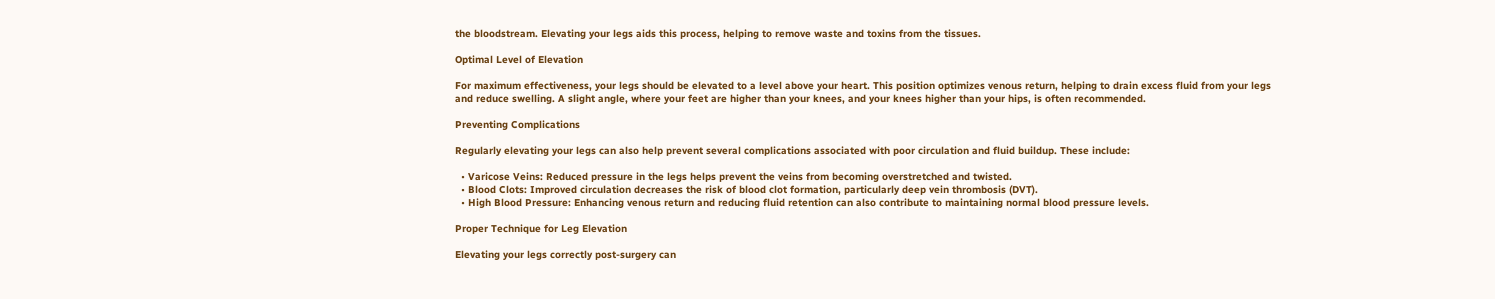the bloodstream. Elevating your legs aids this process, helping to remove waste and toxins from the tissues.

Optimal Level of Elevation

For maximum effectiveness, your legs should be elevated to a level above your heart. This position optimizes venous return, helping to drain excess fluid from your legs and reduce swelling. A slight angle, where your feet are higher than your knees, and your knees higher than your hips, is often recommended.

Preventing Complications

Regularly elevating your legs can also help prevent several complications associated with poor circulation and fluid buildup. These include:

  • Varicose Veins: Reduced pressure in the legs helps prevent the veins from becoming overstretched and twisted.
  • Blood Clots: Improved circulation decreases the risk of blood clot formation, particularly deep vein thrombosis (DVT).
  • High Blood Pressure: Enhancing venous return and reducing fluid retention can also contribute to maintaining normal blood pressure levels.

Proper Technique for Leg Elevation

Elevating your legs correctly post-surgery can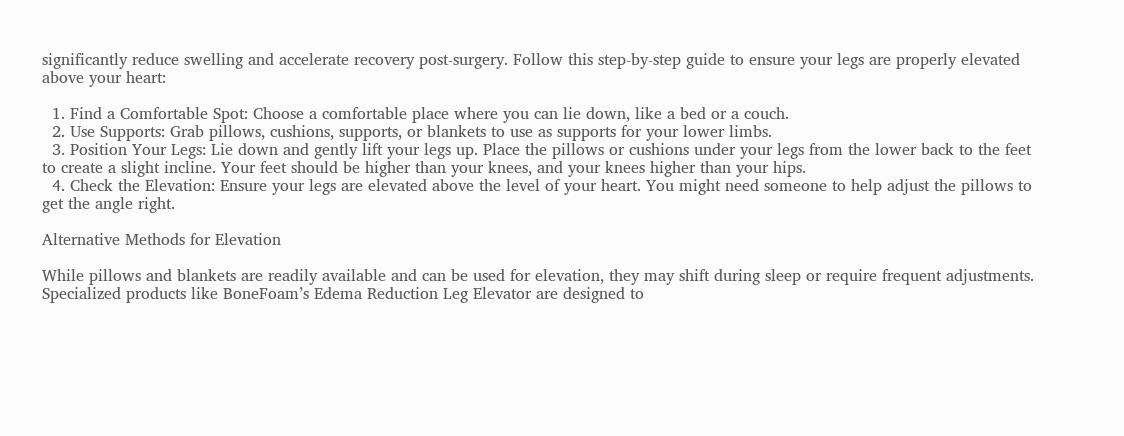significantly reduce swelling and accelerate recovery post-surgery. Follow this step-by-step guide to ensure your legs are properly elevated above your heart:

  1. Find a Comfortable Spot: Choose a comfortable place where you can lie down, like a bed or a couch.
  2. Use Supports: Grab pillows, cushions, supports, or blankets to use as supports for your lower limbs.
  3. Position Your Legs: Lie down and gently lift your legs up. Place the pillows or cushions under your legs from the lower back to the feet to create a slight incline. Your feet should be higher than your knees, and your knees higher than your hips.
  4. Check the Elevation: Ensure your legs are elevated above the level of your heart. You might need someone to help adjust the pillows to get the angle right.

Alternative Methods for Elevation

While pillows and blankets are readily available and can be used for elevation, they may shift during sleep or require frequent adjustments. Specialized products like BoneFoam’s Edema Reduction Leg Elevator are designed to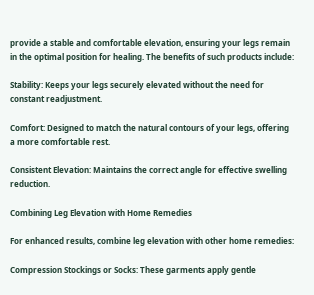provide a stable and comfortable elevation, ensuring your legs remain in the optimal position for healing. The benefits of such products include:

Stability: Keeps your legs securely elevated without the need for constant readjustment.

Comfort: Designed to match the natural contours of your legs, offering a more comfortable rest.

Consistent Elevation: Maintains the correct angle for effective swelling reduction.

Combining Leg Elevation with Home Remedies

For enhanced results, combine leg elevation with other home remedies:

Compression Stockings or Socks: These garments apply gentle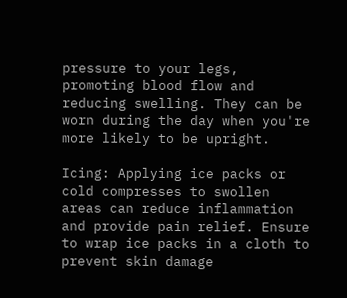pressure to your legs, promoting blood flow and reducing swelling. They can be worn during the day when you're more likely to be upright.

Icing: Applying ice packs or cold compresses to swollen areas can reduce inflammation and provide pain relief. Ensure to wrap ice packs in a cloth to prevent skin damage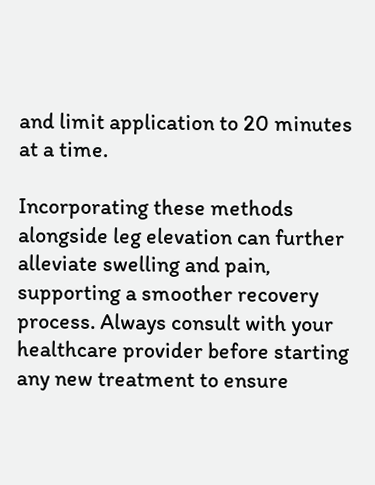and limit application to 20 minutes at a time.

Incorporating these methods alongside leg elevation can further alleviate swelling and pain, supporting a smoother recovery process. Always consult with your healthcare provider before starting any new treatment to ensure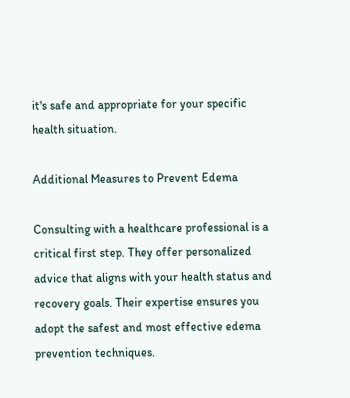it's safe and appropriate for your specific health situation.

Additional Measures to Prevent Edema

Consulting with a healthcare professional is a critical first step. They offer personalized advice that aligns with your health status and recovery goals. Their expertise ensures you adopt the safest and most effective edema prevention techniques.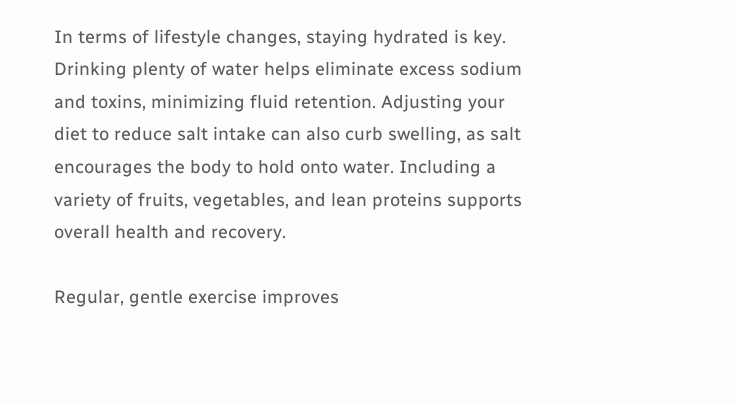In terms of lifestyle changes, staying hydrated is key. Drinking plenty of water helps eliminate excess sodium and toxins, minimizing fluid retention. Adjusting your diet to reduce salt intake can also curb swelling, as salt encourages the body to hold onto water. Including a variety of fruits, vegetables, and lean proteins supports overall health and recovery.

Regular, gentle exercise improves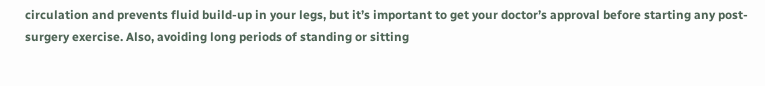circulation and prevents fluid build-up in your legs, but it’s important to get your doctor’s approval before starting any post-surgery exercise. Also, avoiding long periods of standing or sitting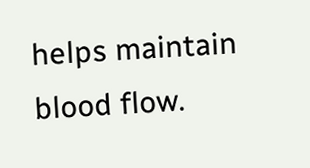helps maintain blood flow.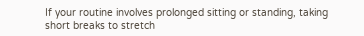If your routine involves prolonged sitting or standing, taking short breaks to stretch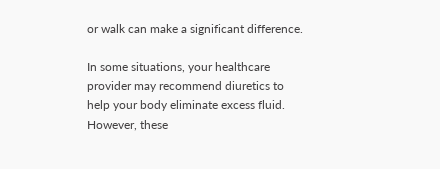or walk can make a significant difference.

In some situations, your healthcare provider may recommend diuretics to help your body eliminate excess fluid. However, these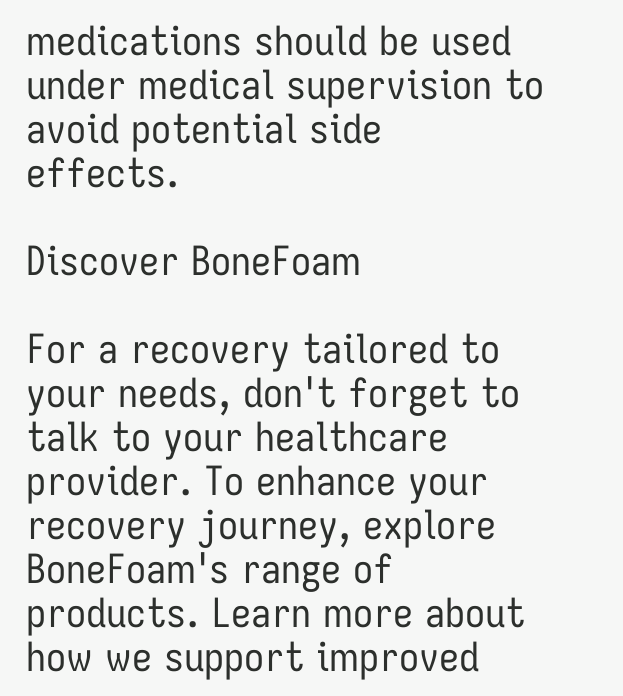medications should be used under medical supervision to avoid potential side effects.

Discover BoneFoam

For a recovery tailored to your needs, don't forget to talk to your healthcare provider. To enhance your recovery journey, explore BoneFoam's range of products. Learn more about how we support improved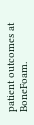patient outcomes at BoneFoam.